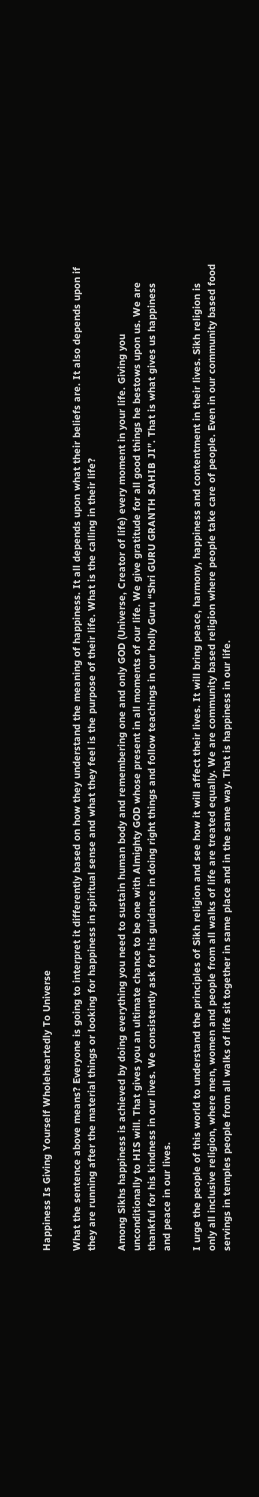Happiness Is Giving Yourself Wholeheartedly To Universe

What the sentence above means? Everyone is going to interpret it differently based on how they understand the meaning of happiness. It all depends upon what their beliefs are. It also depends upon if they are running after the material things or looking for happiness in spiritual sense and what they feel is the purpose of their life. What is the calling in their life?

Among Sikhs happiness is achieved by doing everything you need to sustain human body and remembering one and only GOD (Universe, Creator of life) every moment in your life. Giving you unconditionally to HIS will. That gives you an ultimate chance to be one with Almighty GOD whose present in all moments of our life. We give gratitude for all good things he bestows upon us. We are thankful for his kindness in our lives. We consistently ask for his guidance in doing right things and follow teachings in our holly Guru “Shri GURU GRANTH SAHIB JI”. That is what gives us happiness and peace in our lives.

I urge the people of this world to understand the principles of Sikh religion and see how it will affect their lives. It will bring peace, harmony, happiness and contentment in their lives. Sikh religion is only all inclusive religion, where men, women and people from all walks of life are treated equally. We are community based religion where people take care of people. Even in our community based food servings in temples people from all walks of life sit together in same place and in the same way. That is happiness in our life.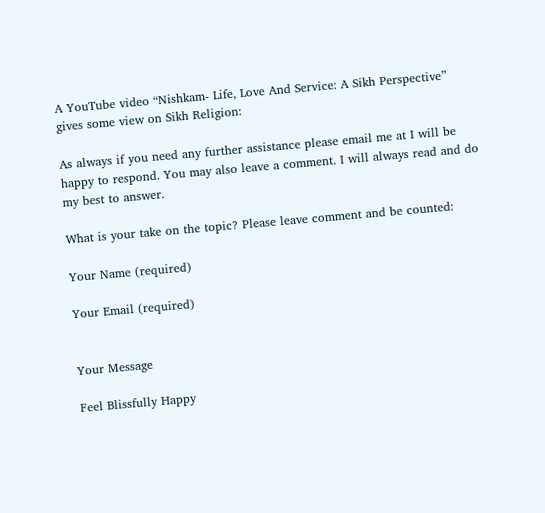A YouTube video “Nishkam- Life, Love And Service: A Sikh Perspective” gives some view on Sikh Religion:

As always if you need any further assistance please email me at I will be happy to respond. You may also leave a comment. I will always read and do my best to answer.

What is your take on the topic? Please leave comment and be counted:

Your Name (required)

Your Email (required)


Your Message

Feel Blissfully Happy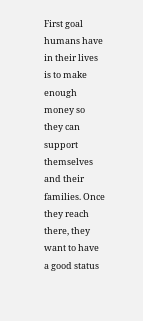First goal humans have in their lives is to make enough money so they can support themselves and their families. Once they reach there, they want to have a good status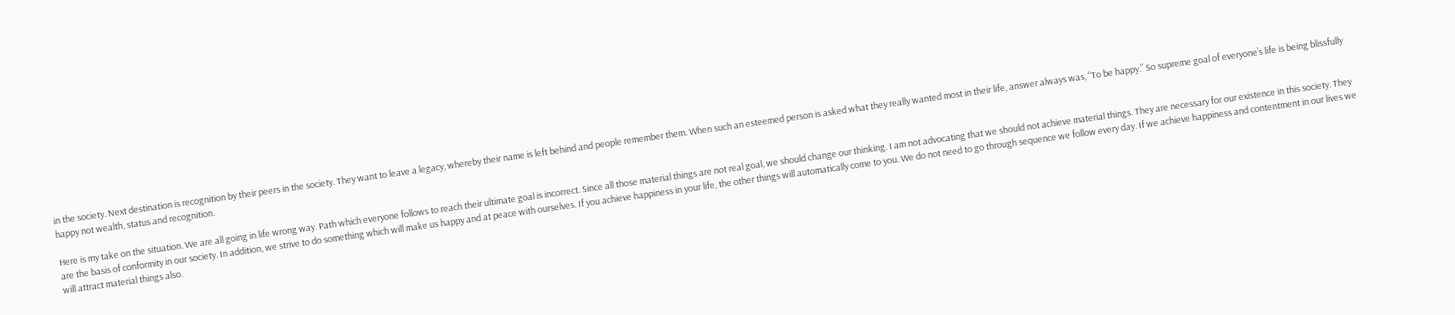in the society. Next destination is recognition by their peers in the society. They want to leave a legacy, whereby their name is left behind and people remember them. When such an esteemed person is asked what they really wanted most in their life, answer always was, “To be happy.” So supreme goal of everyone’s life is being blissfully happy not wealth, status and recognition.

Here is my take on the situation. We are all going in life wrong way. Path which everyone follows to reach their ultimate goal is incorrect. Since all those material things are not real goal, we should change our thinking. I am not advocating that we should not achieve material things. They are necessary for our existence in this society. They are the basis of conformity in our society. In addition, we strive to do something which will make us happy and at peace with ourselves. If you achieve happiness in your life, the other things will automatically come to you. We do not need to go through sequence we follow every day. If we achieve happiness and contentment in our lives we will attract material things also.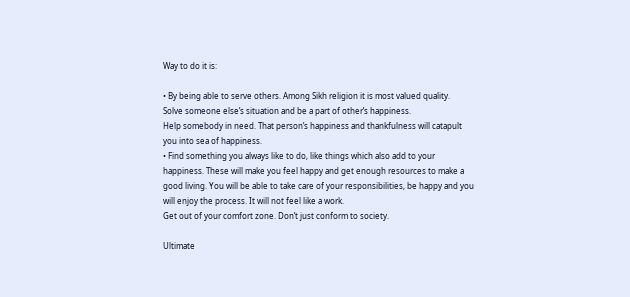Way to do it is:

• By being able to serve others. Among Sikh religion it is most valued quality.
Solve someone else’s situation and be a part of other’s happiness.
Help somebody in need. That person’s happiness and thankfulness will catapult you into sea of happiness.
• Find something you always like to do, like things which also add to your happiness. These will make you feel happy and get enough resources to make a good living. You will be able to take care of your responsibilities, be happy and you will enjoy the process. It will not feel like a work.
Get out of your comfort zone. Don’t just conform to society.

Ultimate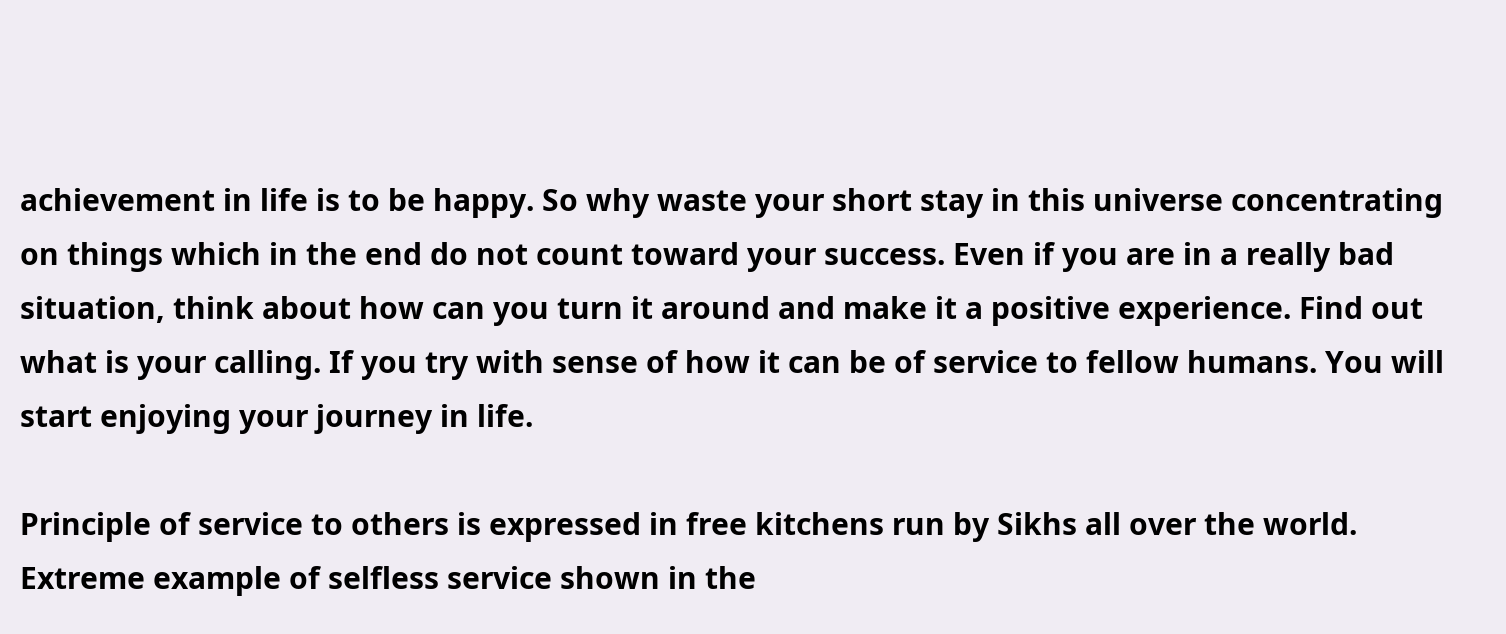achievement in life is to be happy. So why waste your short stay in this universe concentrating on things which in the end do not count toward your success. Even if you are in a really bad situation, think about how can you turn it around and make it a positive experience. Find out what is your calling. If you try with sense of how it can be of service to fellow humans. You will start enjoying your journey in life.

Principle of service to others is expressed in free kitchens run by Sikhs all over the world. Extreme example of selfless service shown in the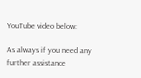YouTube video below:

As always if you need any further assistance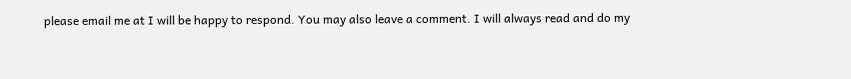please email me at I will be happy to respond. You may also leave a comment. I will always read and do my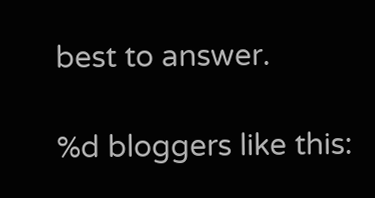best to answer.

%d bloggers like this: